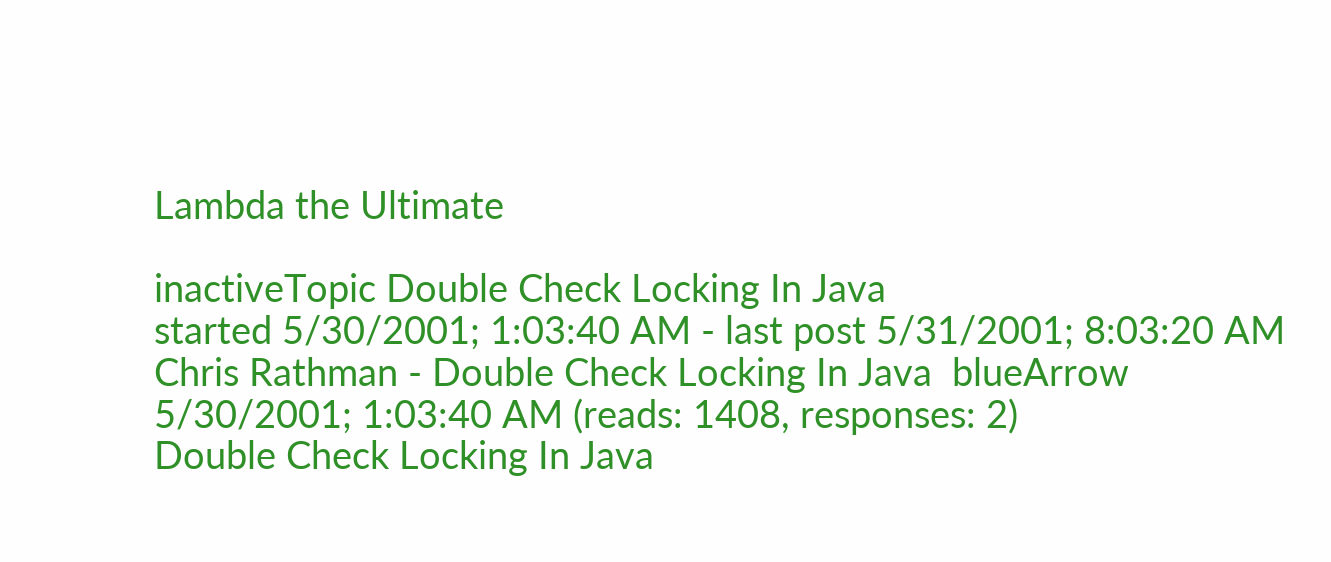Lambda the Ultimate

inactiveTopic Double Check Locking In Java
started 5/30/2001; 1:03:40 AM - last post 5/31/2001; 8:03:20 AM
Chris Rathman - Double Check Locking In Java  blueArrow
5/30/2001; 1:03:40 AM (reads: 1408, responses: 2)
Double Check Locking In Java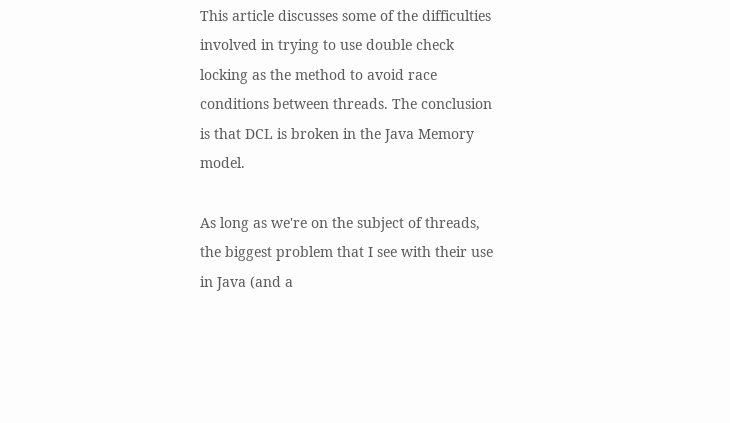This article discusses some of the difficulties involved in trying to use double check locking as the method to avoid race conditions between threads. The conclusion is that DCL is broken in the Java Memory model.

As long as we're on the subject of threads, the biggest problem that I see with their use in Java (and a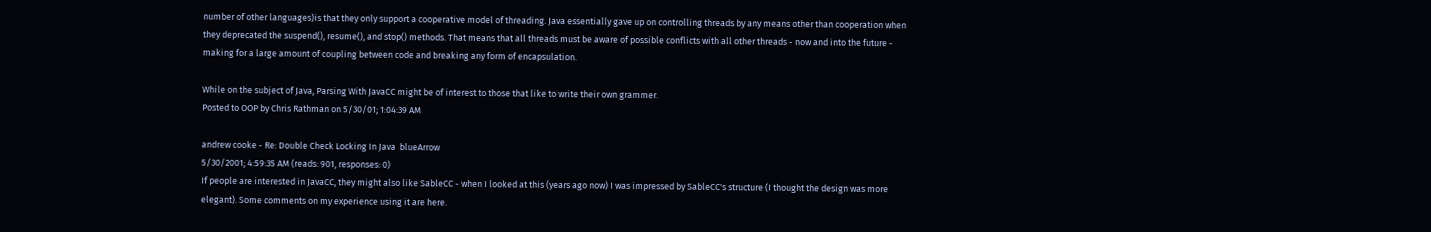number of other languages)is that they only support a cooperative model of threading. Java essentially gave up on controlling threads by any means other than cooperation when they deprecated the suspend(), resume(), and stop() methods. That means that all threads must be aware of possible conflicts with all other threads - now and into the future - making for a large amount of coupling between code and breaking any form of encapsulation.

While on the subject of Java, Parsing With JavaCC might be of interest to those that like to write their own grammer.
Posted to OOP by Chris Rathman on 5/30/01; 1:04:39 AM

andrew cooke - Re: Double Check Locking In Java  blueArrow
5/30/2001; 4:59:35 AM (reads: 901, responses: 0)
If people are interested in JavaCC, they might also like SableCC - when I looked at this (years ago now) I was impressed by SableCC's structure (I thought the design was more elegant). Some comments on my experience using it are here.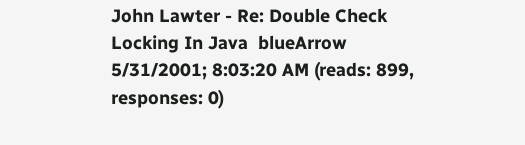John Lawter - Re: Double Check Locking In Java  blueArrow
5/31/2001; 8:03:20 AM (reads: 899, responses: 0)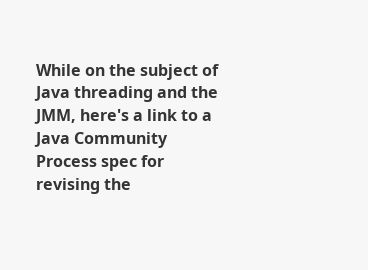While on the subject of Java threading and the JMM, here's a link to a Java Community Process spec for revising the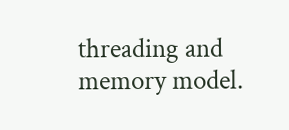threading and memory model.